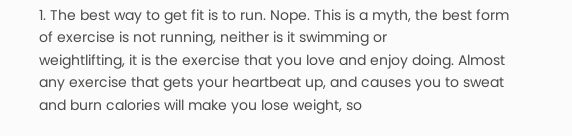1. The best way to get fit is to run. Nope. This is a myth, the best form of exercise is not running, neither is it swimming or
weightlifting, it is the exercise that you love and enjoy doing. Almost any exercise that gets your heartbeat up, and causes you to sweat and burn calories will make you lose weight, so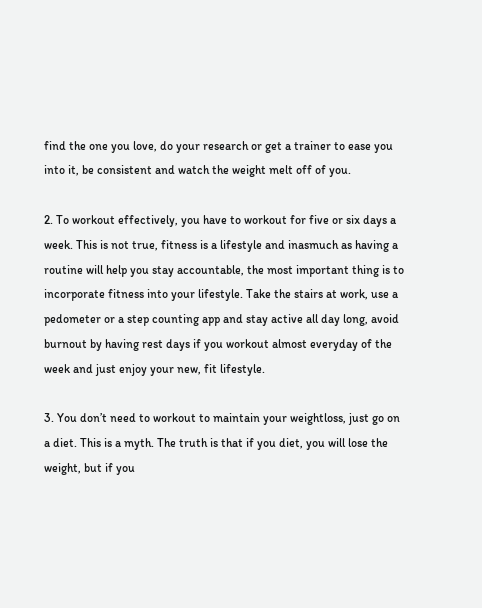find the one you love, do your research or get a trainer to ease you into it, be consistent and watch the weight melt off of you.

2. To workout effectively, you have to workout for five or six days a week. This is not true, fitness is a lifestyle and inasmuch as having a routine will help you stay accountable, the most important thing is to incorporate fitness into your lifestyle. Take the stairs at work, use a pedometer or a step counting app and stay active all day long, avoid burnout by having rest days if you workout almost everyday of the week and just enjoy your new, fit lifestyle.

3. You don’t need to workout to maintain your weightloss, just go on a diet. This is a myth. The truth is that if you diet, you will lose the weight, but if you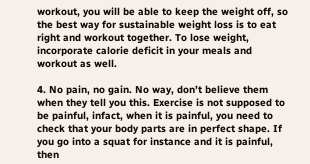workout, you will be able to keep the weight off, so the best way for sustainable weight loss is to eat right and workout together. To lose weight, incorporate calorie deficit in your meals and workout as well.

4. No pain, no gain. No way, don’t believe them when they tell you this. Exercise is not supposed to be painful, infact, when it is painful, you need to check that your body parts are in perfect shape. If you go into a squat for instance and it is painful, then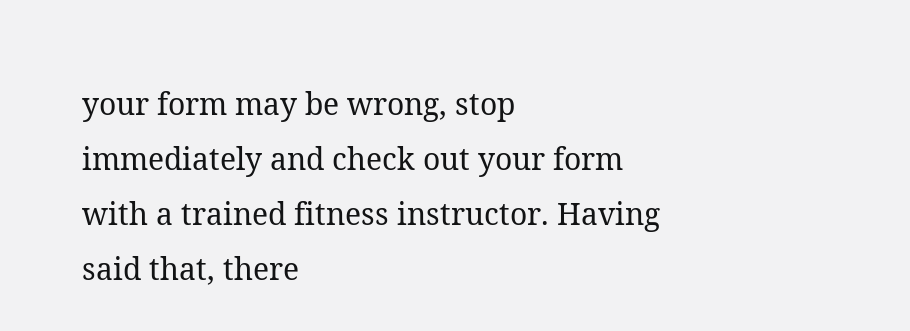your form may be wrong, stop immediately and check out your form with a trained fitness instructor. Having said that, there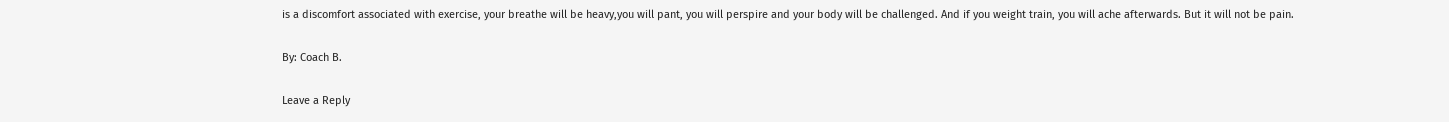is a discomfort associated with exercise, your breathe will be heavy,you will pant, you will perspire and your body will be challenged. And if you weight train, you will ache afterwards. But it will not be pain.

By: Coach B.

Leave a Reply